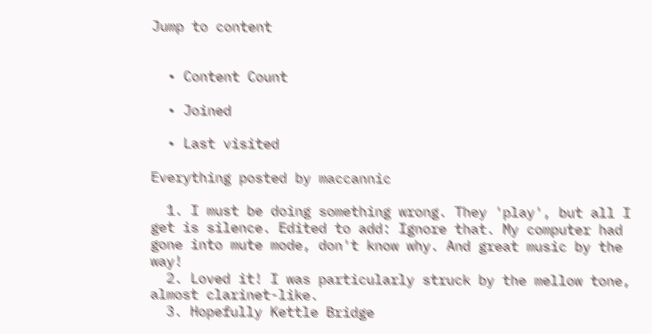Jump to content


  • Content Count

  • Joined

  • Last visited

Everything posted by maccannic

  1. I must be doing something wrong. They 'play', but all I get is silence. Edited to add: Ignore that. My computer had gone into mute mode, don't know why. And great music by the way!
  2. Loved it! I was particularly struck by the mellow tone, almost clarinet-like.
  3. Hopefully Kettle Bridge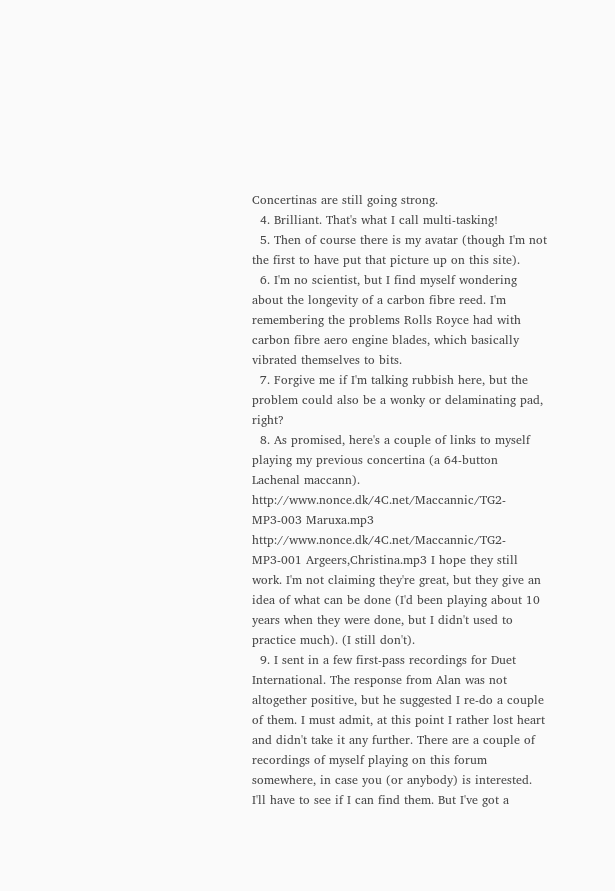Concertinas are still going strong.
  4. Brilliant. That's what I call multi-tasking!
  5. Then of course there is my avatar (though I'm not the first to have put that picture up on this site).
  6. I'm no scientist, but I find myself wondering about the longevity of a carbon fibre reed. I'm remembering the problems Rolls Royce had with carbon fibre aero engine blades, which basically vibrated themselves to bits.
  7. Forgive me if I'm talking rubbish here, but the problem could also be a wonky or delaminating pad, right?
  8. As promised, here's a couple of links to myself playing my previous concertina (a 64-button Lachenal maccann). http://www.nonce.dk/4C.net/Maccannic/TG2-MP3-003 Maruxa.mp3 http://www.nonce.dk/4C.net/Maccannic/TG2-MP3-001 Argeers,Christina.mp3 I hope they still work. I'm not claiming they're great, but they give an idea of what can be done (I'd been playing about 10 years when they were done, but I didn't used to practice much). (I still don't).
  9. I sent in a few first-pass recordings for Duet International. The response from Alan was not altogether positive, but he suggested I re-do a couple of them. I must admit, at this point I rather lost heart and didn't take it any further. There are a couple of recordings of myself playing on this forum somewhere, in case you (or anybody) is interested. I'll have to see if I can find them. But I've got a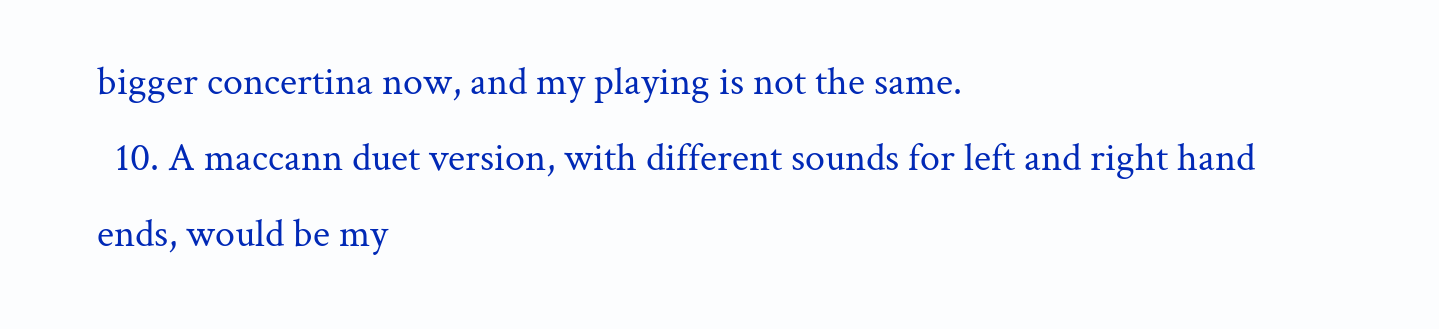bigger concertina now, and my playing is not the same.
  10. A maccann duet version, with different sounds for left and right hand ends, would be my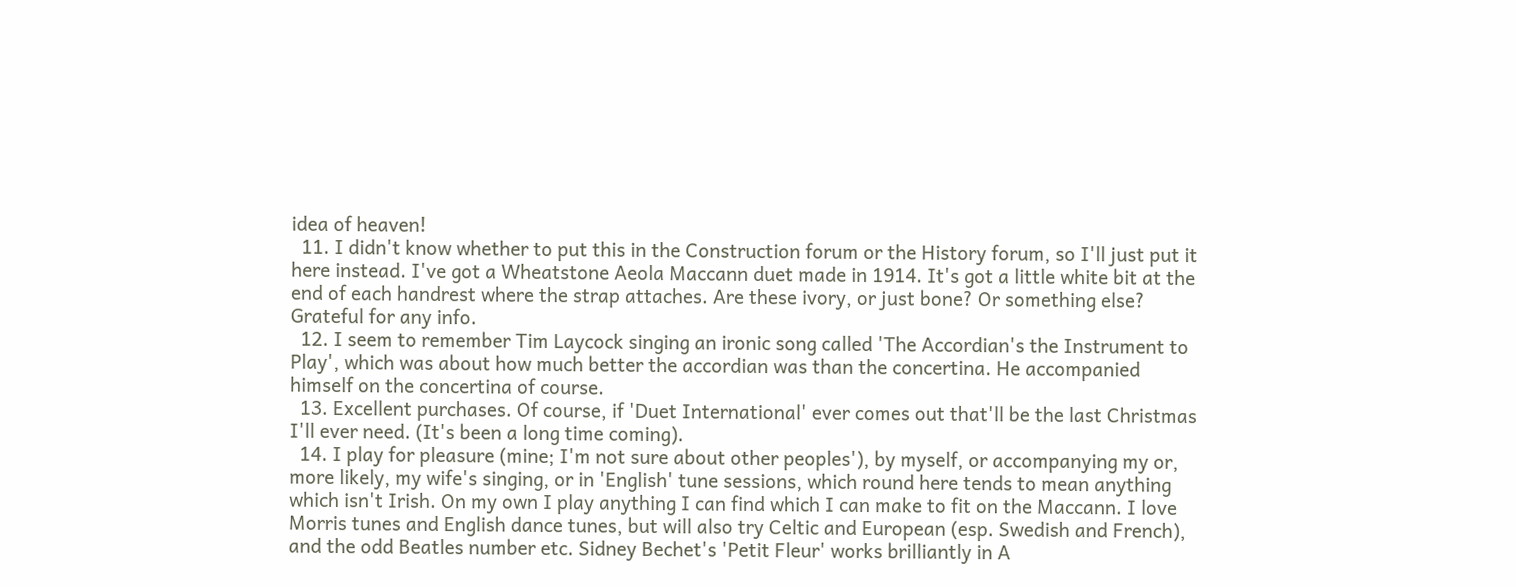idea of heaven!
  11. I didn't know whether to put this in the Construction forum or the History forum, so I'll just put it here instead. I've got a Wheatstone Aeola Maccann duet made in 1914. It's got a little white bit at the end of each handrest where the strap attaches. Are these ivory, or just bone? Or something else? Grateful for any info.
  12. I seem to remember Tim Laycock singing an ironic song called 'The Accordian's the Instrument to Play', which was about how much better the accordian was than the concertina. He accompanied himself on the concertina of course.
  13. Excellent purchases. Of course, if 'Duet International' ever comes out that'll be the last Christmas I'll ever need. (It's been a long time coming).
  14. I play for pleasure (mine; I'm not sure about other peoples'), by myself, or accompanying my or, more likely, my wife's singing, or in 'English' tune sessions, which round here tends to mean anything which isn't Irish. On my own I play anything I can find which I can make to fit on the Maccann. I love Morris tunes and English dance tunes, but will also try Celtic and European (esp. Swedish and French), and the odd Beatles number etc. Sidney Bechet's 'Petit Fleur' works brilliantly in A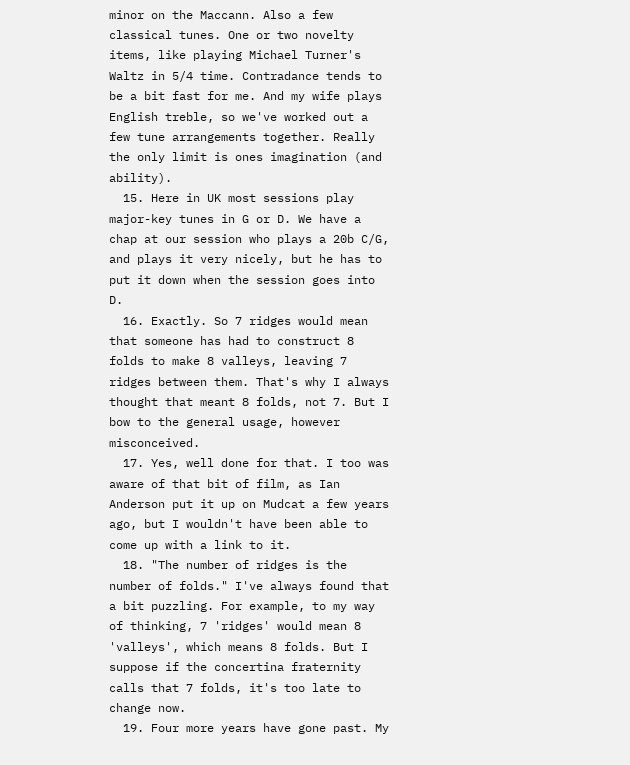minor on the Maccann. Also a few classical tunes. One or two novelty items, like playing Michael Turner's Waltz in 5/4 time. Contradance tends to be a bit fast for me. And my wife plays English treble, so we've worked out a few tune arrangements together. Really the only limit is ones imagination (and ability).
  15. Here in UK most sessions play major-key tunes in G or D. We have a chap at our session who plays a 20b C/G, and plays it very nicely, but he has to put it down when the session goes into D.
  16. Exactly. So 7 ridges would mean that someone has had to construct 8 folds to make 8 valleys, leaving 7 ridges between them. That's why I always thought that meant 8 folds, not 7. But I bow to the general usage, however misconceived.
  17. Yes, well done for that. I too was aware of that bit of film, as Ian Anderson put it up on Mudcat a few years ago, but I wouldn't have been able to come up with a link to it.
  18. "The number of ridges is the number of folds." I've always found that a bit puzzling. For example, to my way of thinking, 7 'ridges' would mean 8 'valleys', which means 8 folds. But I suppose if the concertina fraternity calls that 7 folds, it's too late to change now.
  19. Four more years have gone past. My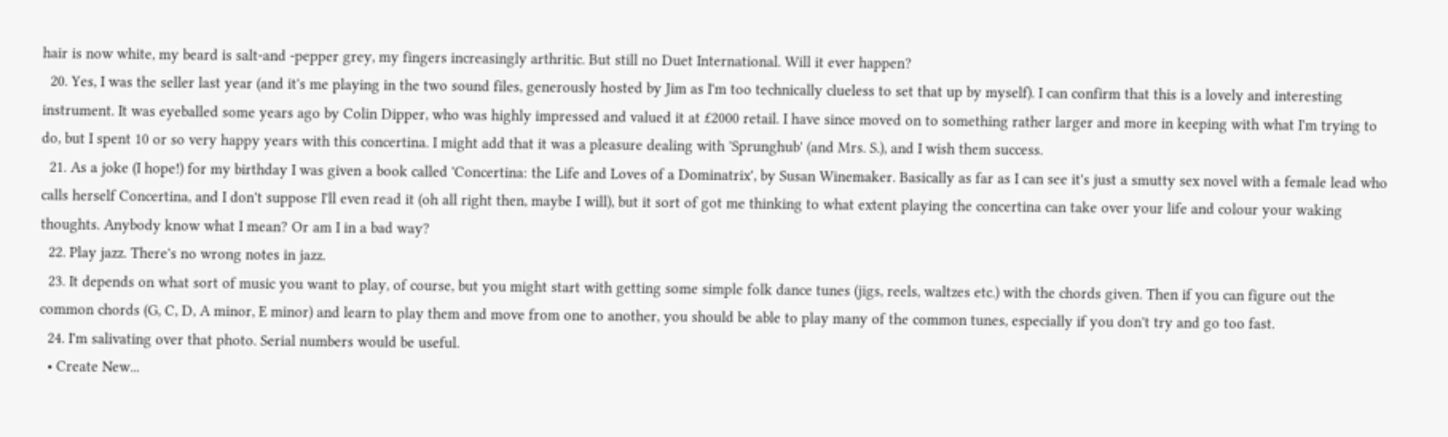hair is now white, my beard is salt-and -pepper grey, my fingers increasingly arthritic. But still no Duet International. Will it ever happen?
  20. Yes, I was the seller last year (and it's me playing in the two sound files, generously hosted by Jim as I'm too technically clueless to set that up by myself). I can confirm that this is a lovely and interesting instrument. It was eyeballed some years ago by Colin Dipper, who was highly impressed and valued it at £2000 retail. I have since moved on to something rather larger and more in keeping with what I'm trying to do, but I spent 10 or so very happy years with this concertina. I might add that it was a pleasure dealing with 'Sprunghub' (and Mrs. S.), and I wish them success.
  21. As a joke (I hope!) for my birthday I was given a book called 'Concertina: the Life and Loves of a Dominatrix', by Susan Winemaker. Basically as far as I can see it's just a smutty sex novel with a female lead who calls herself Concertina, and I don't suppose I'll even read it (oh all right then, maybe I will), but it sort of got me thinking to what extent playing the concertina can take over your life and colour your waking thoughts. Anybody know what I mean? Or am I in a bad way?
  22. Play jazz. There's no wrong notes in jazz.
  23. It depends on what sort of music you want to play, of course, but you might start with getting some simple folk dance tunes (jigs, reels, waltzes etc.) with the chords given. Then if you can figure out the common chords (G, C, D, A minor, E minor) and learn to play them and move from one to another, you should be able to play many of the common tunes, especially if you don't try and go too fast.
  24. I'm salivating over that photo. Serial numbers would be useful.
  • Create New...